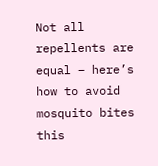Not all repellents are equal – here’s how to avoid mosquito bites this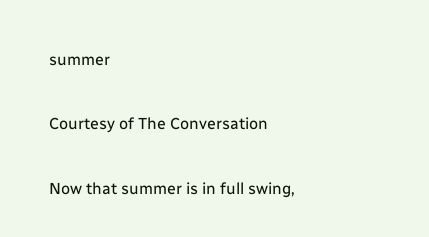summer

Courtesy of The Conversation

Now that summer is in full swing,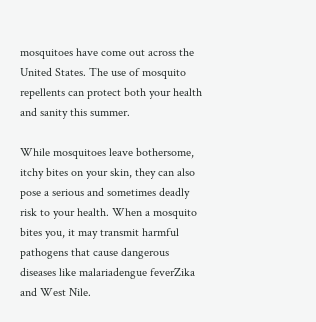mosquitoes have come out across the United States. The use of mosquito repellents can protect both your health and sanity this summer.

While mosquitoes leave bothersome, itchy bites on your skin, they can also pose a serious and sometimes deadly risk to your health. When a mosquito bites you, it may transmit harmful pathogens that cause dangerous diseases like malariadengue feverZika and West Nile.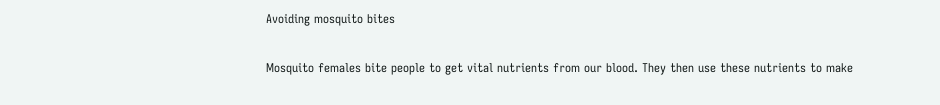Avoiding mosquito bites

Mosquito females bite people to get vital nutrients from our blood. They then use these nutrients to make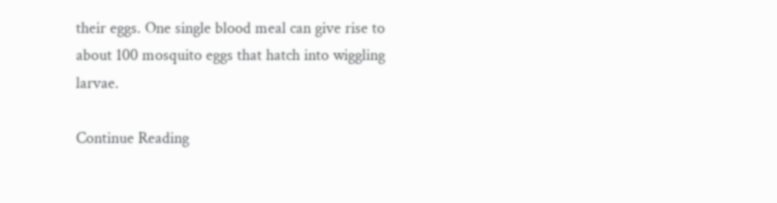their eggs. One single blood meal can give rise to about 100 mosquito eggs that hatch into wiggling larvae.

Continue Reading